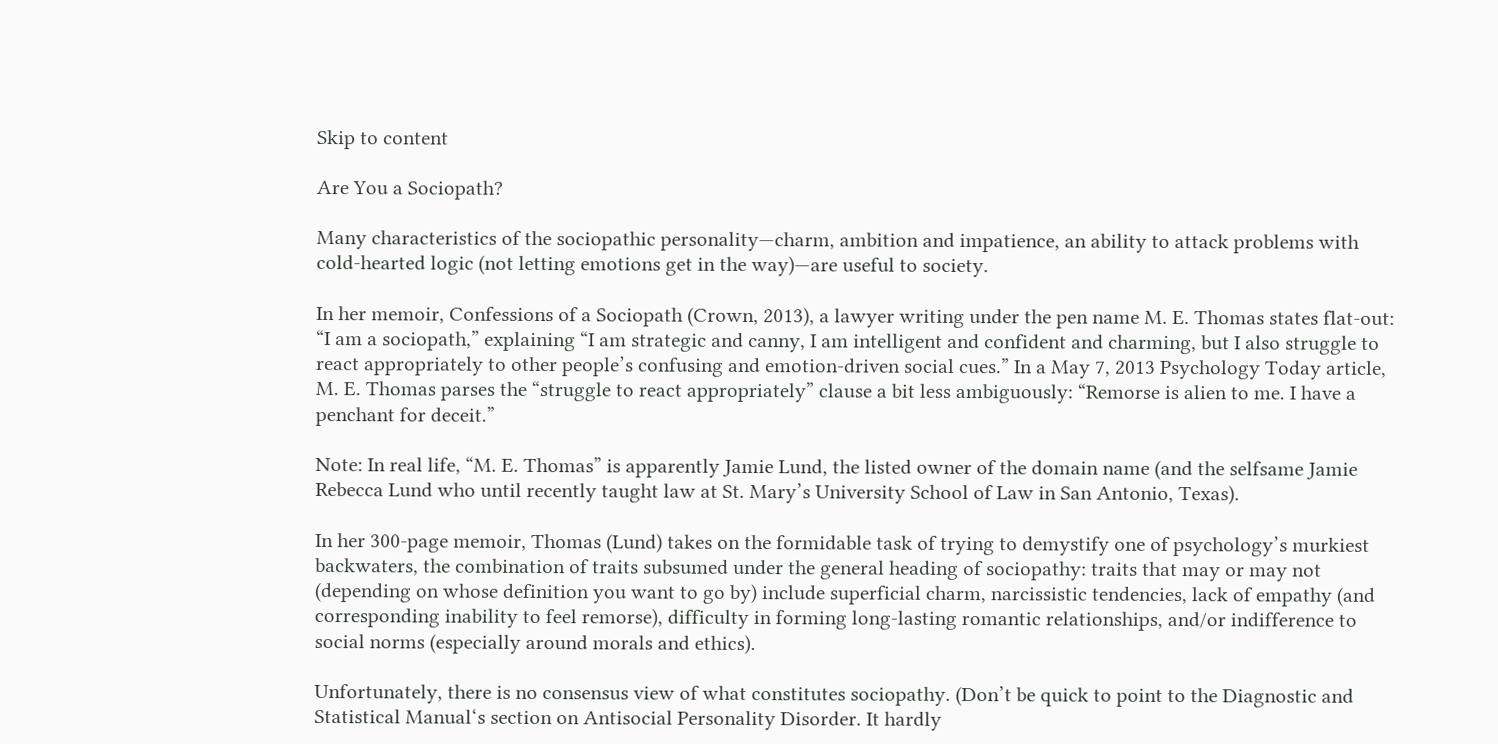Skip to content

Are You a Sociopath?

Many characteristics of the sociopathic personality—charm, ambition and impatience, an ability to attack problems with cold-hearted logic (not letting emotions get in the way)—are useful to society.

In her memoir, Confessions of a Sociopath (Crown, 2013), a lawyer writing under the pen name M. E. Thomas states flat-out: “I am a sociopath,” explaining “I am strategic and canny, I am intelligent and confident and charming, but I also struggle to react appropriately to other people’s confusing and emotion-driven social cues.” In a May 7, 2013 Psychology Today article, M. E. Thomas parses the “struggle to react appropriately” clause a bit less ambiguously: “Remorse is alien to me. I have a penchant for deceit.”

Note: In real life, “M. E. Thomas” is apparently Jamie Lund, the listed owner of the domain name (and the selfsame Jamie Rebecca Lund who until recently taught law at St. Mary’s University School of Law in San Antonio, Texas).

In her 300-page memoir, Thomas (Lund) takes on the formidable task of trying to demystify one of psychology’s murkiest backwaters, the combination of traits subsumed under the general heading of sociopathy: traits that may or may not (depending on whose definition you want to go by) include superficial charm, narcissistic tendencies, lack of empathy (and corresponding inability to feel remorse), difficulty in forming long-lasting romantic relationships, and/or indifference to social norms (especially around morals and ethics).

Unfortunately, there is no consensus view of what constitutes sociopathy. (Don’t be quick to point to the Diagnostic and Statistical Manual‘s section on Antisocial Personality Disorder. It hardly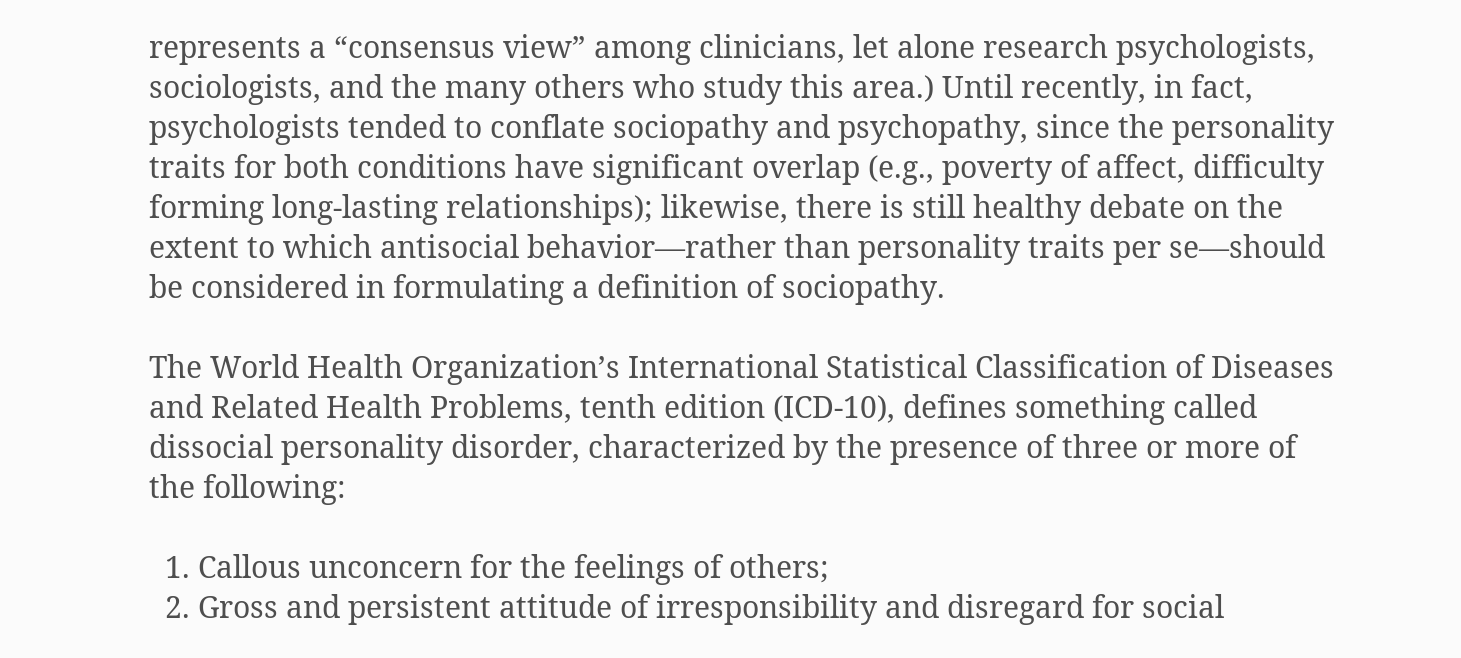represents a “consensus view” among clinicians, let alone research psychologists, sociologists, and the many others who study this area.) Until recently, in fact, psychologists tended to conflate sociopathy and psychopathy, since the personality traits for both conditions have significant overlap (e.g., poverty of affect, difficulty forming long-lasting relationships); likewise, there is still healthy debate on the extent to which antisocial behavior—rather than personality traits per se—should be considered in formulating a definition of sociopathy.

The World Health Organization’s International Statistical Classification of Diseases and Related Health Problems, tenth edition (ICD-10), defines something called dissocial personality disorder, characterized by the presence of three or more of the following:

  1. Callous unconcern for the feelings of others;
  2. Gross and persistent attitude of irresponsibility and disregard for social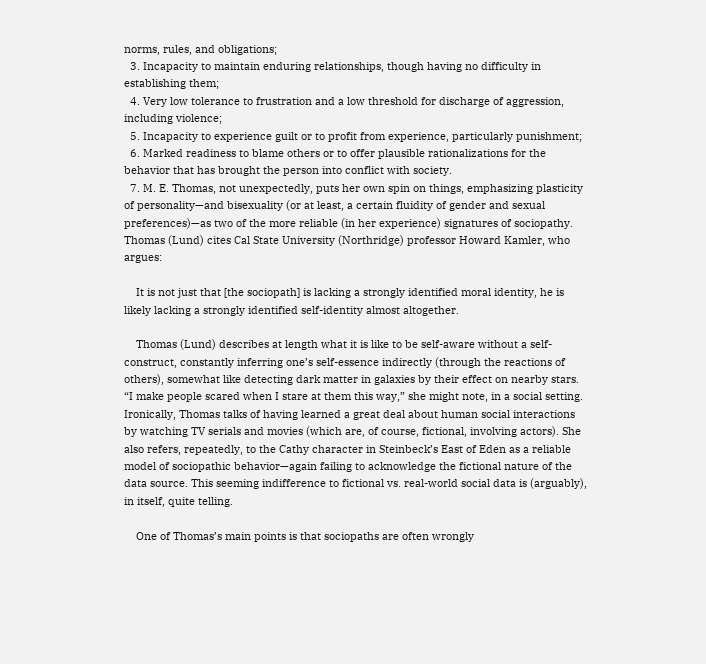norms, rules, and obligations;
  3. Incapacity to maintain enduring relationships, though having no difficulty in establishing them;
  4. Very low tolerance to frustration and a low threshold for discharge of aggression, including violence;
  5. Incapacity to experience guilt or to profit from experience, particularly punishment;
  6. Marked readiness to blame others or to offer plausible rationalizations for the behavior that has brought the person into conflict with society.
  7. M. E. Thomas, not unexpectedly, puts her own spin on things, emphasizing plasticity of personality—and bisexuality (or at least, a certain fluidity of gender and sexual preferences)—as two of the more reliable (in her experience) signatures of sociopathy. Thomas (Lund) cites Cal State University (Northridge) professor Howard Kamler, who argues:

    It is not just that [the sociopath] is lacking a strongly identified moral identity, he is likely lacking a strongly identified self-identity almost altogether.

    Thomas (Lund) describes at length what it is like to be self-aware without a self-construct, constantly inferring one’s self-essence indirectly (through the reactions of others), somewhat like detecting dark matter in galaxies by their effect on nearby stars. “I make people scared when I stare at them this way,” she might note, in a social setting. Ironically, Thomas talks of having learned a great deal about human social interactions by watching TV serials and movies (which are, of course, fictional, involving actors). She also refers, repeatedly, to the Cathy character in Steinbeck’s East of Eden as a reliable model of sociopathic behavior—again failing to acknowledge the fictional nature of the data source. This seeming indifference to fictional vs. real-world social data is (arguably), in itself, quite telling.

    One of Thomas’s main points is that sociopaths are often wrongly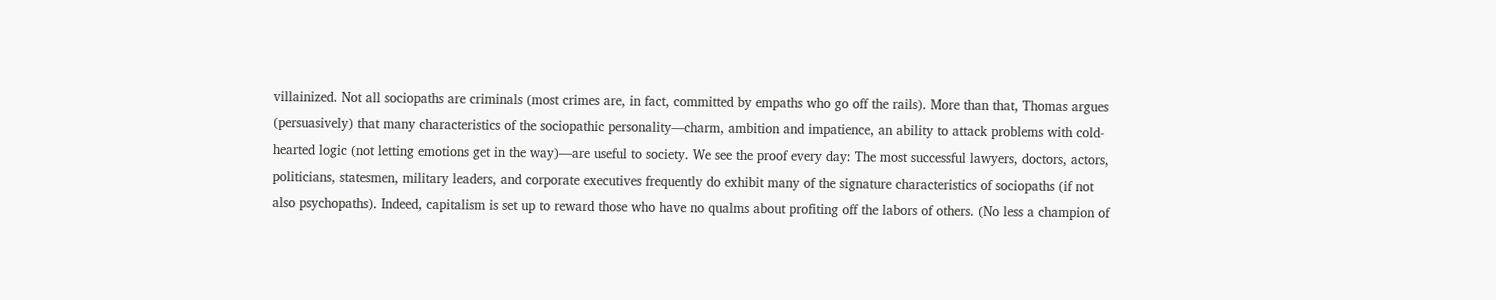villainized. Not all sociopaths are criminals (most crimes are, in fact, committed by empaths who go off the rails). More than that, Thomas argues (persuasively) that many characteristics of the sociopathic personality—charm, ambition and impatience, an ability to attack problems with cold-hearted logic (not letting emotions get in the way)—are useful to society. We see the proof every day: The most successful lawyers, doctors, actors, politicians, statesmen, military leaders, and corporate executives frequently do exhibit many of the signature characteristics of sociopaths (if not also psychopaths). Indeed, capitalism is set up to reward those who have no qualms about profiting off the labors of others. (No less a champion of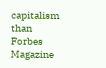capitalism than Forbes Magazine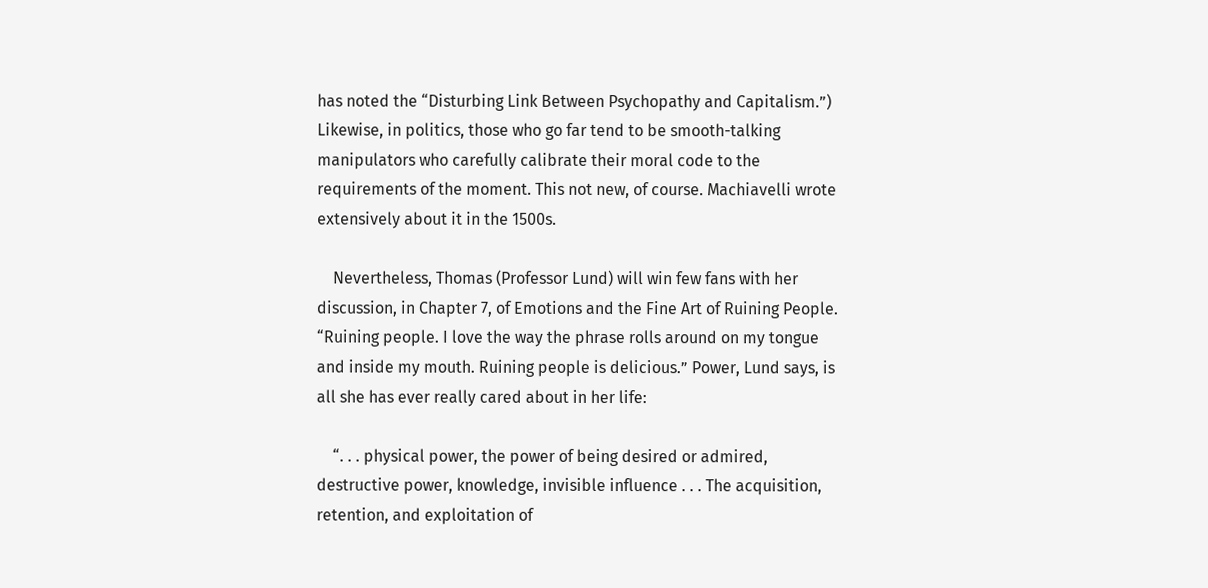has noted the “Disturbing Link Between Psychopathy and Capitalism.”) Likewise, in politics, those who go far tend to be smooth-talking manipulators who carefully calibrate their moral code to the requirements of the moment. This not new, of course. Machiavelli wrote extensively about it in the 1500s.

    Nevertheless, Thomas (Professor Lund) will win few fans with her discussion, in Chapter 7, of Emotions and the Fine Art of Ruining People. “Ruining people. I love the way the phrase rolls around on my tongue and inside my mouth. Ruining people is delicious.” Power, Lund says, is all she has ever really cared about in her life:

    “. . . physical power, the power of being desired or admired, destructive power, knowledge, invisible influence . . . The acquisition, retention, and exploitation of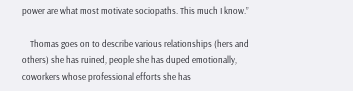power are what most motivate sociopaths. This much I know.”

    Thomas goes on to describe various relationships (hers and others) she has ruined, people she has duped emotionally, coworkers whose professional efforts she has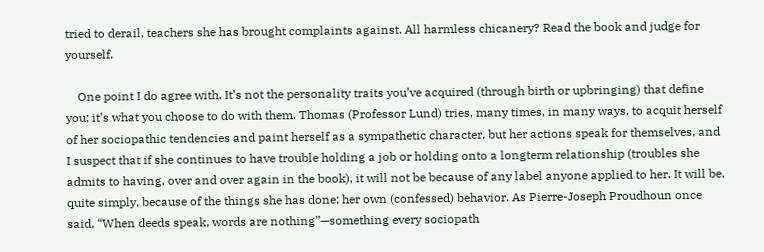tried to derail, teachers she has brought complaints against. All harmless chicanery? Read the book and judge for yourself.

    One point I do agree with. It’s not the personality traits you’ve acquired (through birth or upbringing) that define you; it’s what you choose to do with them. Thomas (Professor Lund) tries, many times, in many ways, to acquit herself of her sociopathic tendencies and paint herself as a sympathetic character, but her actions speak for themselves, and I suspect that if she continues to have trouble holding a job or holding onto a longterm relationship (troubles she admits to having, over and over again in the book), it will not be because of any label anyone applied to her. It will be, quite simply, because of the things she has done; her own (confessed) behavior. As Pierre-Joseph Proudhoun once said, “When deeds speak, words are nothing”—something every sociopath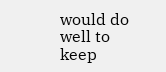would do well to keep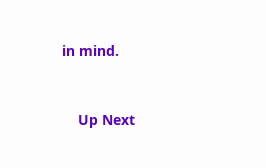in mind.


    Up Next